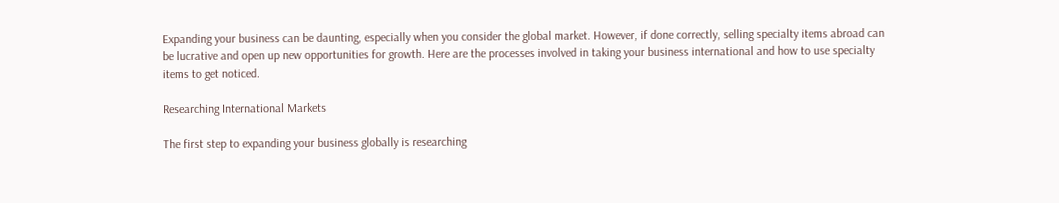Expanding your business can be daunting, especially when you consider the global market. However, if done correctly, selling specialty items abroad can be lucrative and open up new opportunities for growth. Here are the processes involved in taking your business international and how to use specialty items to get noticed.

Researching International Markets

The first step to expanding your business globally is researching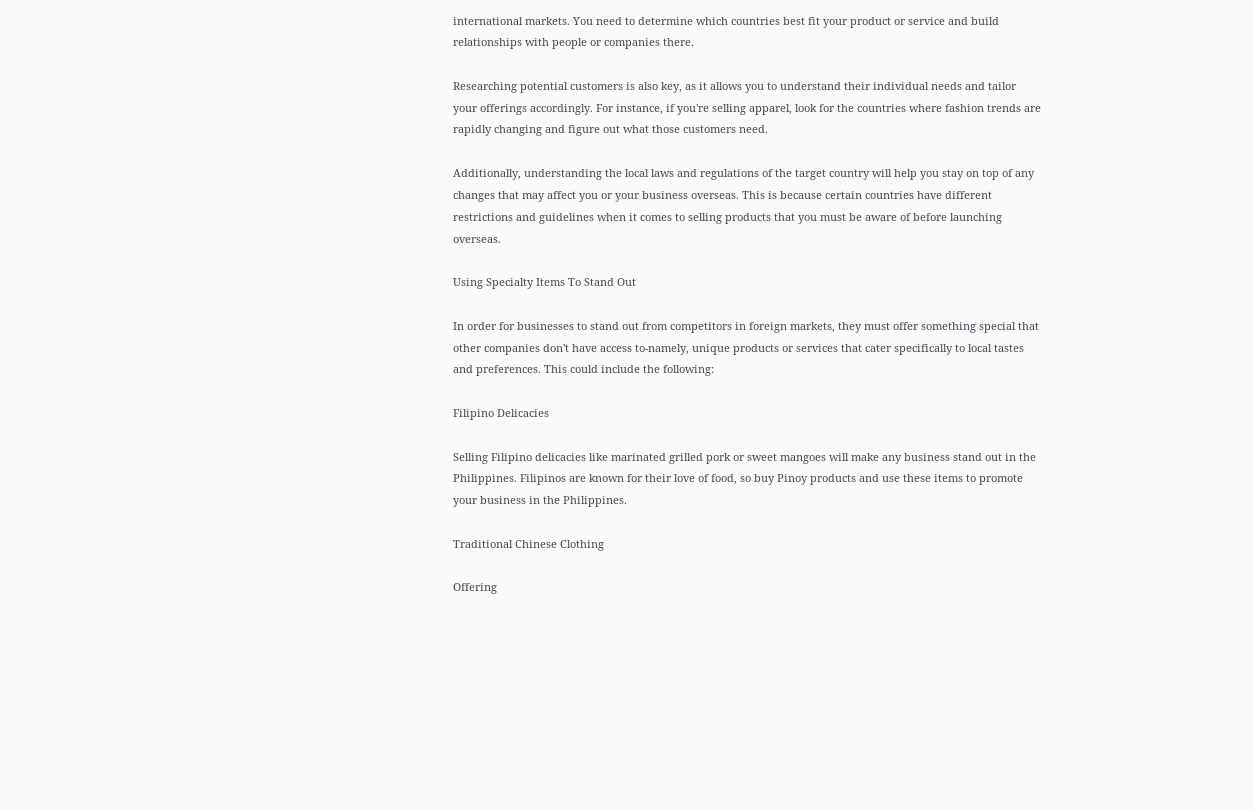international markets. You need to determine which countries best fit your product or service and build relationships with people or companies there.

Researching potential customers is also key, as it allows you to understand their individual needs and tailor your offerings accordingly. For instance, if you're selling apparel, look for the countries where fashion trends are rapidly changing and figure out what those customers need.

Additionally, understanding the local laws and regulations of the target country will help you stay on top of any changes that may affect you or your business overseas. This is because certain countries have different restrictions and guidelines when it comes to selling products that you must be aware of before launching overseas.

Using Specialty Items To Stand Out

In order for businesses to stand out from competitors in foreign markets, they must offer something special that other companies don't have access to-namely, unique products or services that cater specifically to local tastes and preferences. This could include the following:

Filipino Delicacies

Selling Filipino delicacies like marinated grilled pork or sweet mangoes will make any business stand out in the Philippines. Filipinos are known for their love of food, so buy Pinoy products and use these items to promote your business in the Philippines.

Traditional Chinese Clothing

Offering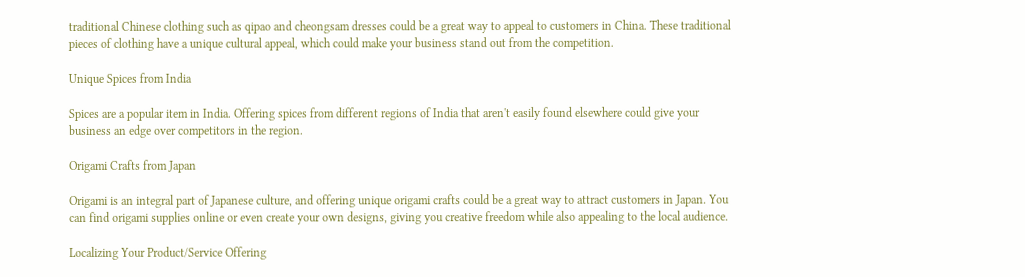traditional Chinese clothing such as qipao and cheongsam dresses could be a great way to appeal to customers in China. These traditional pieces of clothing have a unique cultural appeal, which could make your business stand out from the competition.

Unique Spices from India

Spices are a popular item in India. Offering spices from different regions of India that aren't easily found elsewhere could give your business an edge over competitors in the region.

Origami Crafts from Japan

Origami is an integral part of Japanese culture, and offering unique origami crafts could be a great way to attract customers in Japan. You can find origami supplies online or even create your own designs, giving you creative freedom while also appealing to the local audience.

Localizing Your Product/Service Offering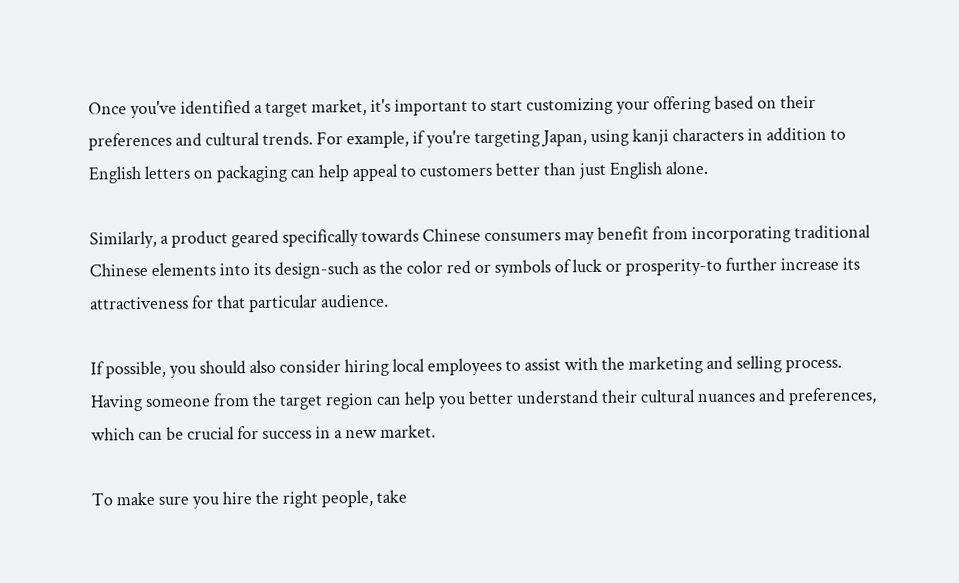Once you've identified a target market, it's important to start customizing your offering based on their preferences and cultural trends. For example, if you're targeting Japan, using kanji characters in addition to English letters on packaging can help appeal to customers better than just English alone.

Similarly, a product geared specifically towards Chinese consumers may benefit from incorporating traditional Chinese elements into its design-such as the color red or symbols of luck or prosperity-to further increase its attractiveness for that particular audience.

If possible, you should also consider hiring local employees to assist with the marketing and selling process. Having someone from the target region can help you better understand their cultural nuances and preferences, which can be crucial for success in a new market.

To make sure you hire the right people, take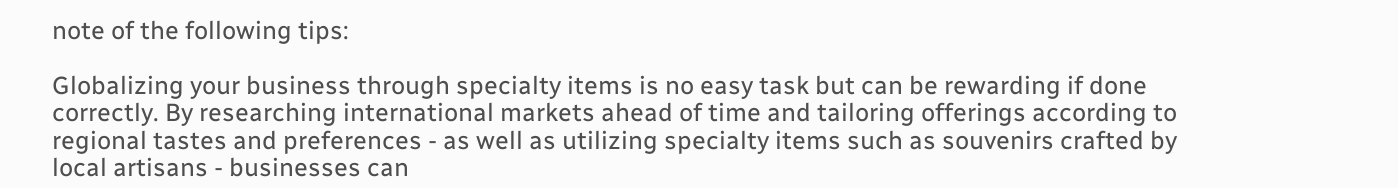note of the following tips:

Globalizing your business through specialty items is no easy task but can be rewarding if done correctly. By researching international markets ahead of time and tailoring offerings according to regional tastes and preferences - as well as utilizing specialty items such as souvenirs crafted by local artisans - businesses can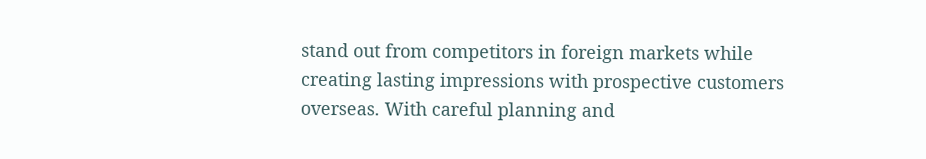stand out from competitors in foreign markets while creating lasting impressions with prospective customers overseas. With careful planning and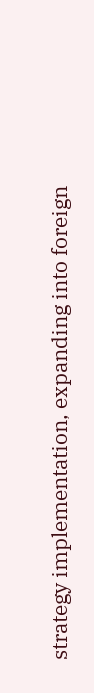strategy implementation, expanding into foreign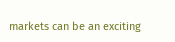markets can be an exciting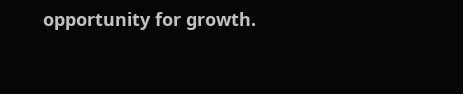opportunity for growth.